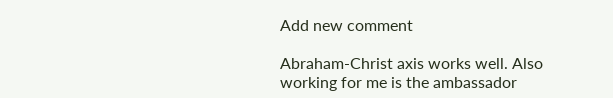Add new comment

Abraham-Christ axis works well. Also working for me is the ambassador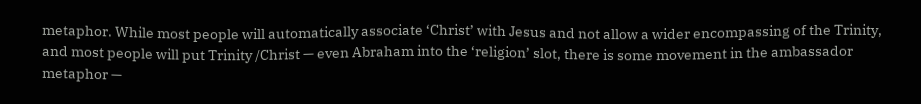metaphor. While most people will automatically associate ‘Christ’ with Jesus and not allow a wider encompassing of the Trinity, and most people will put Trinity /Christ — even Abraham into the ‘religion’ slot, there is some movement in the ambassador metaphor —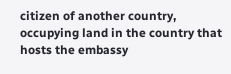citizen of another country, occupying land in the country that hosts the embassy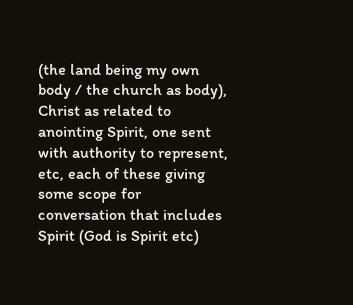(the land being my own body / the church as body), Christ as related to anointing Spirit, one sent with authority to represent, etc, each of these giving some scope for conversation that includes Spirit (God is Spirit etc)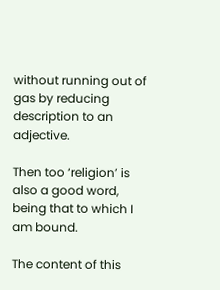without running out of gas by reducing description to an adjective.

Then too ‘religion’ is also a good word, being that to which I am bound.

The content of this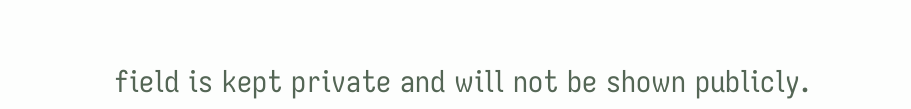field is kept private and will not be shown publicly.